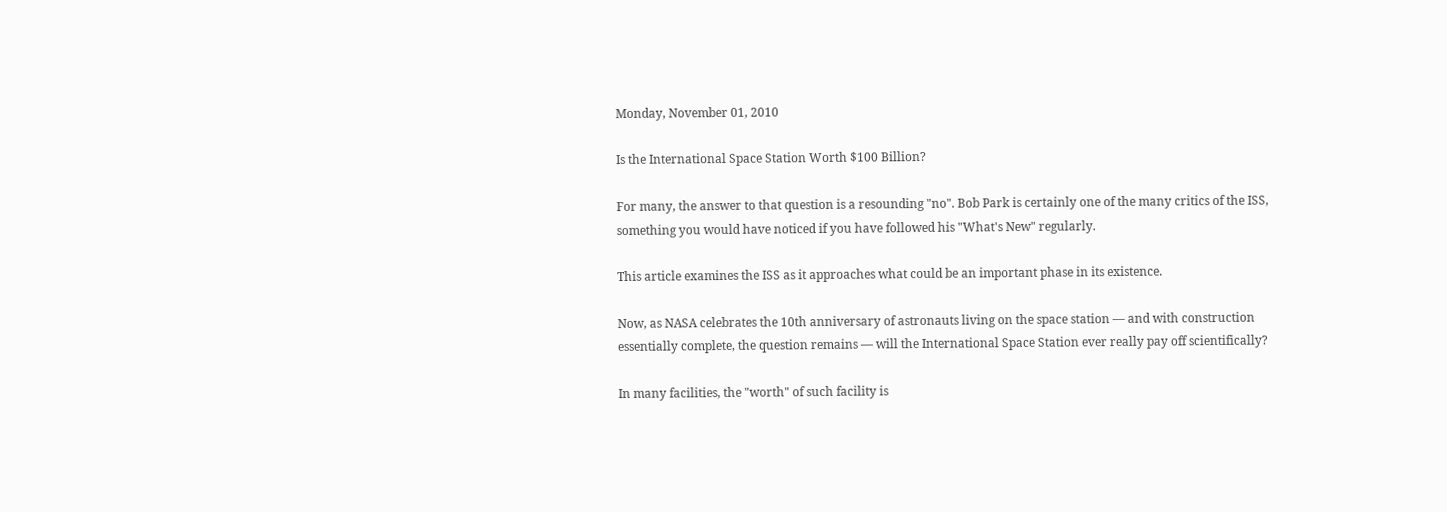Monday, November 01, 2010

Is the International Space Station Worth $100 Billion?

For many, the answer to that question is a resounding "no". Bob Park is certainly one of the many critics of the ISS, something you would have noticed if you have followed his "What's New" regularly.

This article examines the ISS as it approaches what could be an important phase in its existence.

Now, as NASA celebrates the 10th anniversary of astronauts living on the space station — and with construction essentially complete, the question remains — will the International Space Station ever really pay off scientifically?

In many facilities, the "worth" of such facility is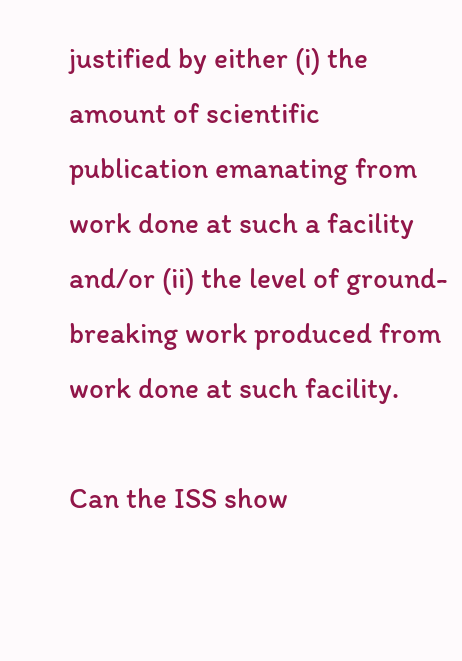justified by either (i) the amount of scientific publication emanating from work done at such a facility and/or (ii) the level of ground-breaking work produced from work done at such facility.

Can the ISS show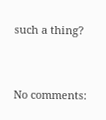such a thing?


No comments: